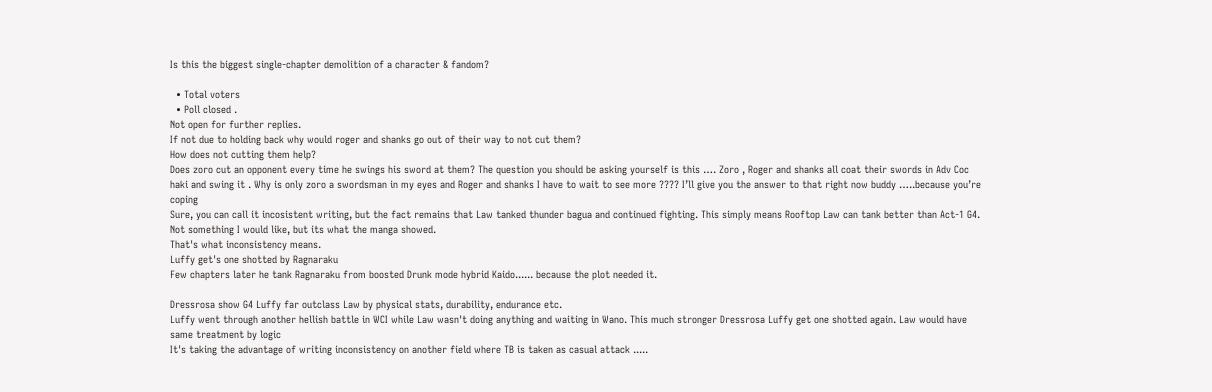Is this the biggest single-chapter demolition of a character & fandom?

  • Total voters
  • Poll closed .
Not open for further replies.
If not due to holding back why would roger and shanks go out of their way to not cut them?
How does not cutting them help?
Does zoro cut an opponent every time he swings his sword at them? The question you should be asking yourself is this …. Zoro , Roger and shanks all coat their swords in Adv Coc haki and swing it . Why is only zoro a swordsman in my eyes and Roger and shanks I have to wait to see more ???? I’ll give you the answer to that right now buddy …..because you’re coping
Sure, you can call it incosistent writing, but the fact remains that Law tanked thunder bagua and continued fighting. This simply means Rooftop Law can tank better than Act-1 G4. Not something I would like, but its what the manga showed.
That's what inconsistency means.
Luffy get's one shotted by Ragnaraku
Few chapters later he tank Ragnaraku from boosted Drunk mode hybrid Kaido...... because the plot needed it.

Dressrosa show G4 Luffy far outclass Law by physical stats, durability, endurance etc.
Luffy went through another hellish battle in WCI while Law wasn't doing anything and waiting in Wano. This much stronger Dressrosa Luffy get one shotted again. Law would have same treatment by logic
It's taking the advantage of writing inconsistency on another field where TB is taken as casual attack .....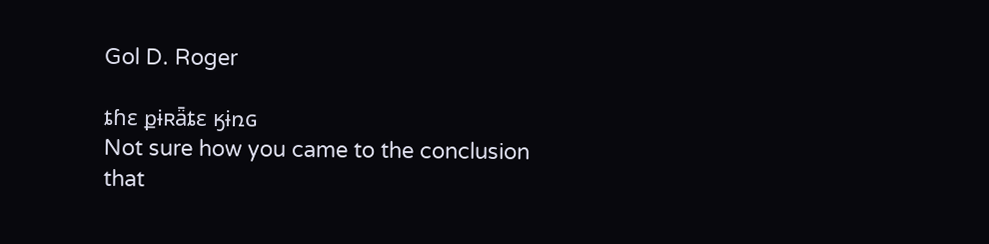Gol D. Roger

ȶɦɛ քɨʀǟȶɛ ӄɨռɢ
Not sure how you came to the conclusion that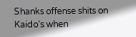Shanks offense shits on Kaido's when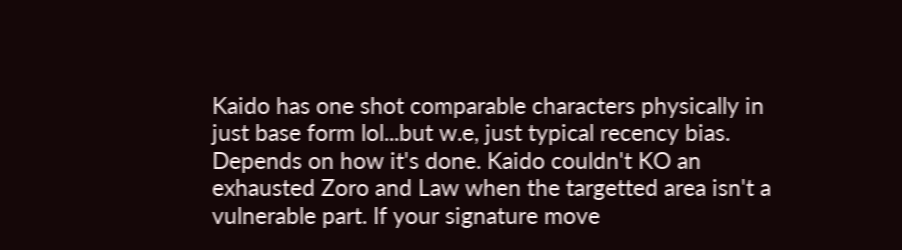Kaido has one shot comparable characters physically in just base form lol...but w.e, just typical recency bias.
Depends on how it's done. Kaido couldn't KO an exhausted Zoro and Law when the targetted area isn't a vulnerable part. If your signature move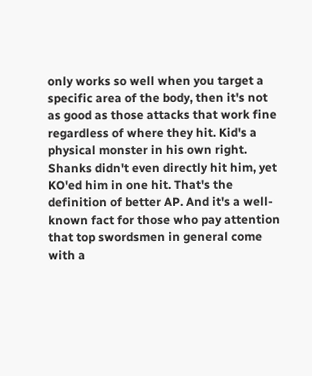only works so well when you target a specific area of the body, then it's not as good as those attacks that work fine regardless of where they hit. Kid's a physical monster in his own right. Shanks didn't even directly hit him, yet KO'ed him in one hit. That's the definition of better AP. And it's a well-known fact for those who pay attention that top swordsmen in general come with a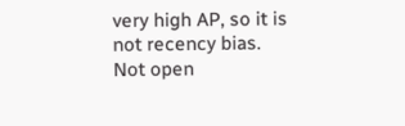very high AP, so it is not recency bias.
Not open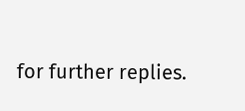for further replies.